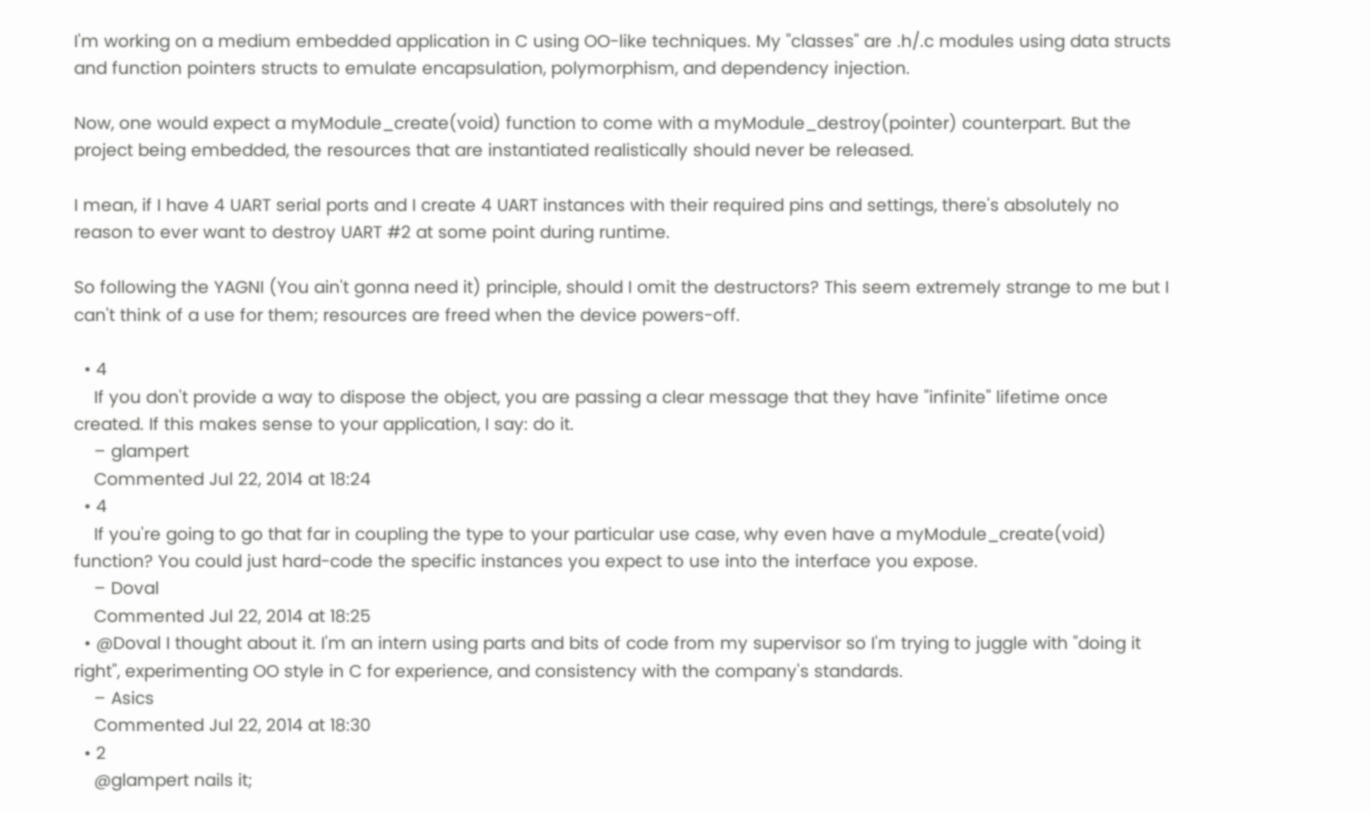I'm working on a medium embedded application in C using OO-like techniques. My "classes" are .h/.c modules using data structs and function pointers structs to emulate encapsulation, polymorphism, and dependency injection.

Now, one would expect a myModule_create(void) function to come with a myModule_destroy(pointer) counterpart. But the project being embedded, the resources that are instantiated realistically should never be released.

I mean, if I have 4 UART serial ports and I create 4 UART instances with their required pins and settings, there's absolutely no reason to ever want to destroy UART #2 at some point during runtime.

So following the YAGNI (You ain't gonna need it) principle, should I omit the destructors? This seem extremely strange to me but I can't think of a use for them; resources are freed when the device powers-off.

  • 4
    If you don't provide a way to dispose the object, you are passing a clear message that they have "infinite" lifetime once created. If this makes sense to your application, I say: do it.
    – glampert
    Commented Jul 22, 2014 at 18:24
  • 4
    If you're going to go that far in coupling the type to your particular use case, why even have a myModule_create(void) function? You could just hard-code the specific instances you expect to use into the interface you expose.
    – Doval
    Commented Jul 22, 2014 at 18:25
  • @Doval I thought about it. I'm an intern using parts and bits of code from my supervisor so I'm trying to juggle with "doing it right", experimenting OO style in C for experience, and consistency with the company's standards.
    – Asics
    Commented Jul 22, 2014 at 18:30
  • 2
    @glampert nails it;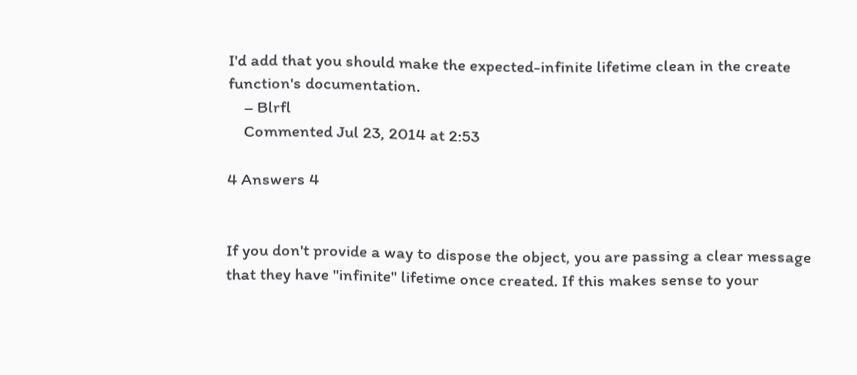I'd add that you should make the expected-infinite lifetime clean in the create function's documentation.
    – Blrfl
    Commented Jul 23, 2014 at 2:53

4 Answers 4


If you don't provide a way to dispose the object, you are passing a clear message that they have "infinite" lifetime once created. If this makes sense to your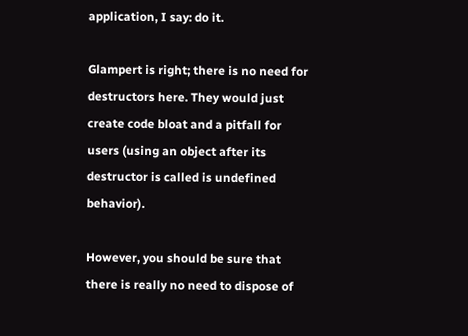application, I say: do it.

Glampert is right; there is no need for destructors here. They would just create code bloat and a pitfall for users (using an object after its destructor is called is undefined behavior).

However, you should be sure that there is really no need to dispose of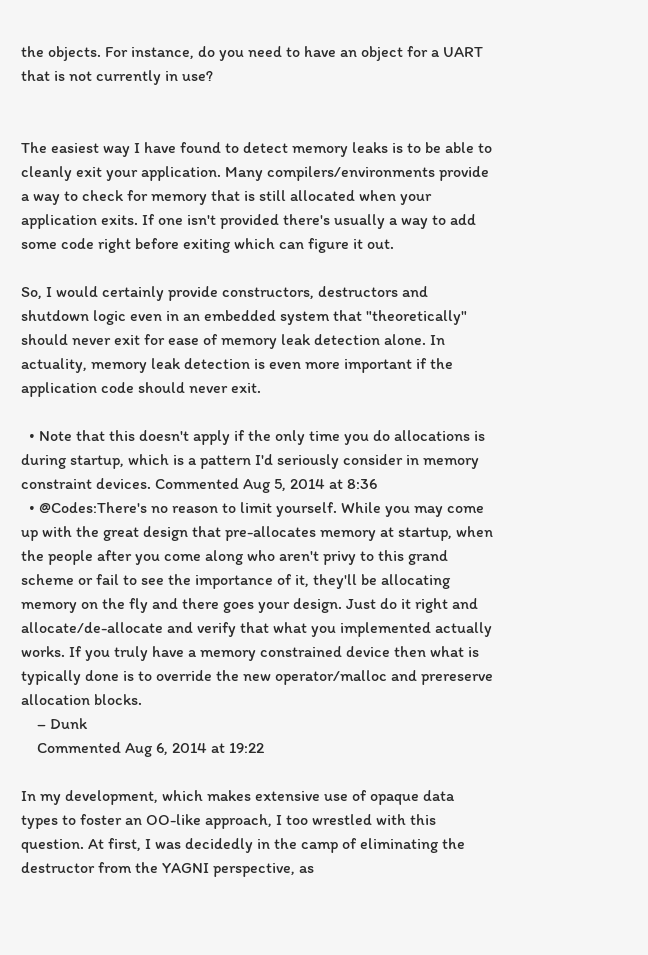the objects. For instance, do you need to have an object for a UART that is not currently in use?


The easiest way I have found to detect memory leaks is to be able to cleanly exit your application. Many compilers/environments provide a way to check for memory that is still allocated when your application exits. If one isn't provided there's usually a way to add some code right before exiting which can figure it out.

So, I would certainly provide constructors, destructors and shutdown logic even in an embedded system that "theoretically" should never exit for ease of memory leak detection alone. In actuality, memory leak detection is even more important if the application code should never exit.

  • Note that this doesn't apply if the only time you do allocations is during startup, which is a pattern I'd seriously consider in memory constraint devices. Commented Aug 5, 2014 at 8:36
  • @Codes:There's no reason to limit yourself. While you may come up with the great design that pre-allocates memory at startup, when the people after you come along who aren't privy to this grand scheme or fail to see the importance of it, they'll be allocating memory on the fly and there goes your design. Just do it right and allocate/de-allocate and verify that what you implemented actually works. If you truly have a memory constrained device then what is typically done is to override the new operator/malloc and prereserve allocation blocks.
    – Dunk
    Commented Aug 6, 2014 at 19:22

In my development, which makes extensive use of opaque data types to foster an OO-like approach, I too wrestled with this question. At first, I was decidedly in the camp of eliminating the destructor from the YAGNI perspective, as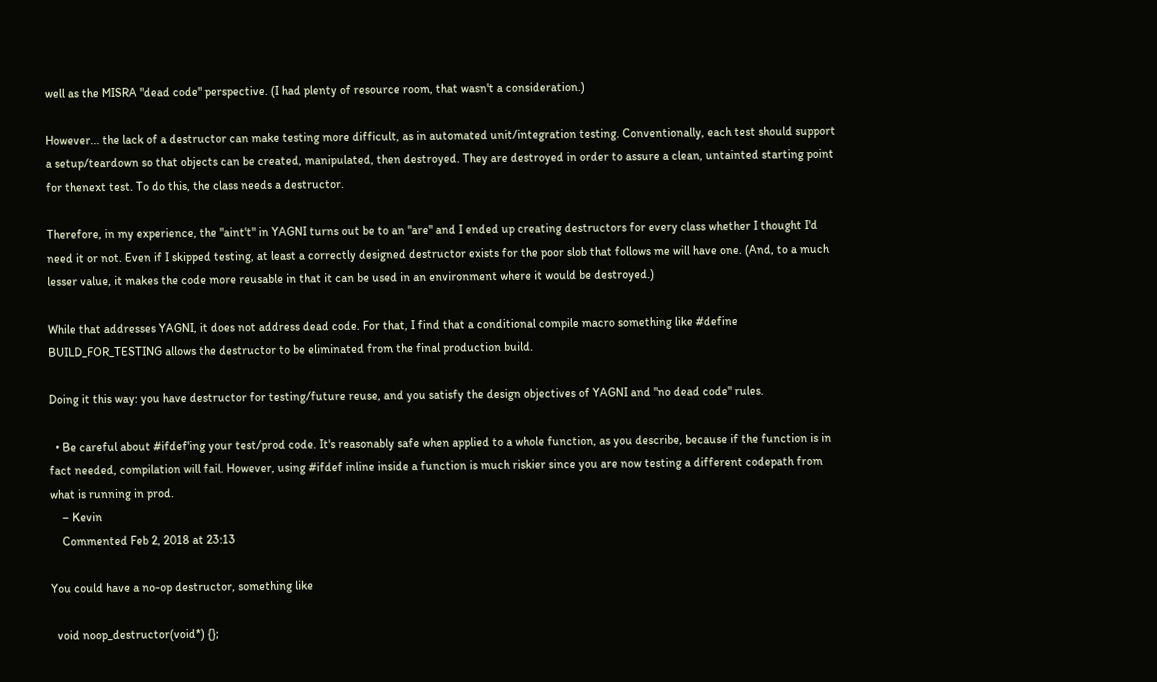well as the MISRA "dead code" perspective. (I had plenty of resource room, that wasn't a consideration.)

However... the lack of a destructor can make testing more difficult, as in automated unit/integration testing. Conventionally, each test should support a setup/teardown so that objects can be created, manipulated, then destroyed. They are destroyed in order to assure a clean, untainted starting point for thenext test. To do this, the class needs a destructor.

Therefore, in my experience, the "aint't" in YAGNI turns out be to an "are" and I ended up creating destructors for every class whether I thought I'd need it or not. Even if I skipped testing, at least a correctly designed destructor exists for the poor slob that follows me will have one. (And, to a much lesser value, it makes the code more reusable in that it can be used in an environment where it would be destroyed.)

While that addresses YAGNI, it does not address dead code. For that, I find that a conditional compile macro something like #define BUILD_FOR_TESTING allows the destructor to be eliminated from the final production build.

Doing it this way: you have destructor for testing/future reuse, and you satisfy the design objectives of YAGNI and "no dead code" rules.

  • Be careful about #ifdef'ing your test/prod code. It's reasonably safe when applied to a whole function, as you describe, because if the function is in fact needed, compilation will fail. However, using #ifdef inline inside a function is much riskier since you are now testing a different codepath from what is running in prod.
    – Kevin
    Commented Feb 2, 2018 at 23:13

You could have a no-op destructor, something like

  void noop_destructor(void*) {};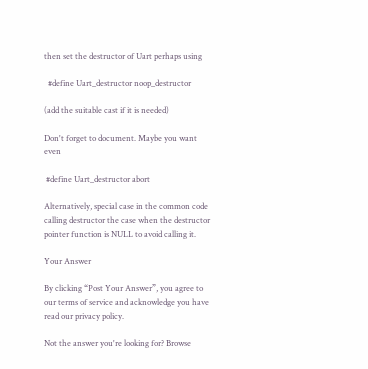then set the destructor of Uart perhaps using

  #define Uart_destructor noop_destructor

(add the suitable cast if it is needed)

Don't forget to document. Maybe you want even

 #define Uart_destructor abort

Alternatively, special case in the common code calling destructor the case when the destructor pointer function is NULL to avoid calling it.

Your Answer

By clicking “Post Your Answer”, you agree to our terms of service and acknowledge you have read our privacy policy.

Not the answer you're looking for? Browse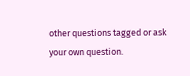other questions tagged or ask your own question.